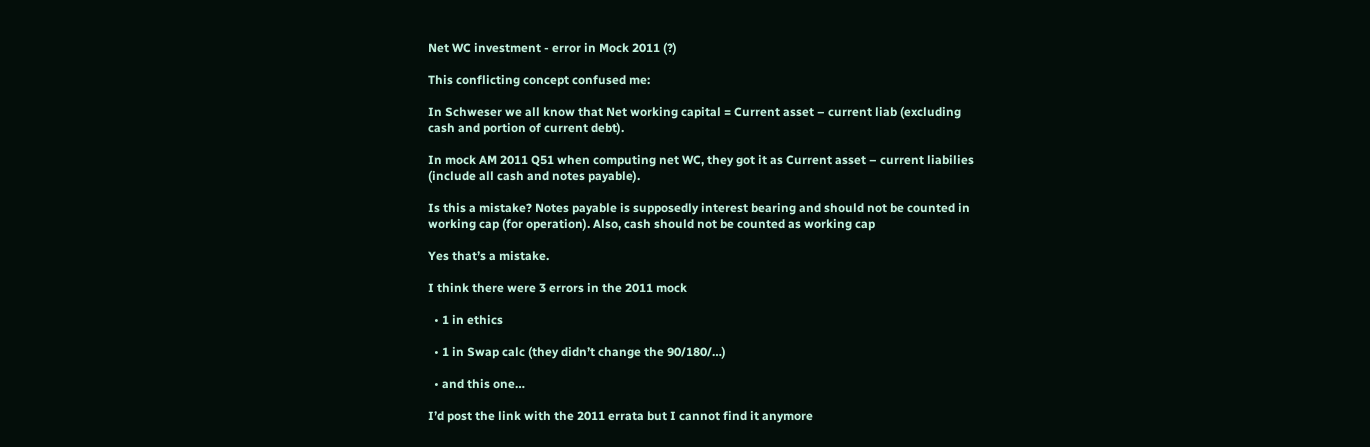Net WC investment - error in Mock 2011 (?)

This conflicting concept confused me:

In Schweser we all know that Net working capital = Current asset – current liab (excluding cash and portion of current debt).

In mock AM 2011 Q51 when computing net WC, they got it as Current asset – current liabilies (include all cash and notes payable).

Is this a mistake? Notes payable is supposedly interest bearing and should not be counted in working cap (for operation). Also, cash should not be counted as working cap

Yes that’s a mistake.

I think there were 3 errors in the 2011 mock

  • 1 in ethics

  • 1 in Swap calc (they didn’t change the 90/180/…)

  • and this one…

I’d post the link with the 2011 errata but I cannot find it anymore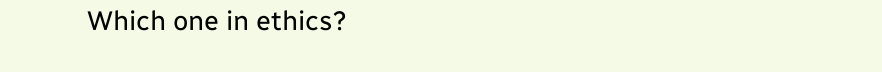Which one in ethics?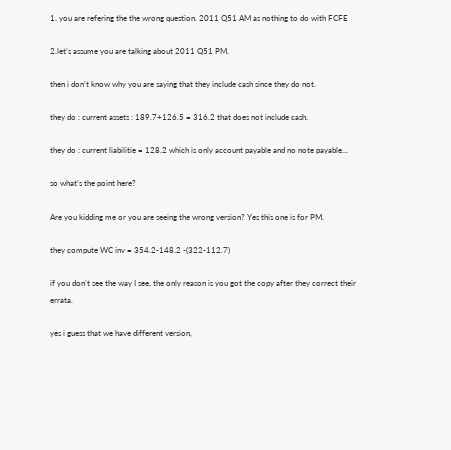1. you are refering the the wrong question. 2011 Q51 AM as nothing to do with FCFE

2.let’s assume you are talking about 2011 Q51 PM.

then i don’t know why you are saying that they include cash since they do not.

they do : current assets : 189.7+126.5 = 316.2 that does not include cash.

they do : current liabilitie = 128.2 which is only account payable and no note payable…

so what’s the point here?

Are you kidding me or you are seeing the wrong version? Yes this one is for PM.

they compute WC inv = 354.2-148.2 -(322-112.7)

if you don’t see the way I see, the only reason is you got the copy after they correct their errata.

yes i guess that we have different version,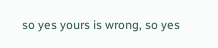so yes yours is wrong, so yes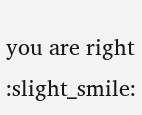you are right :slight_smile: